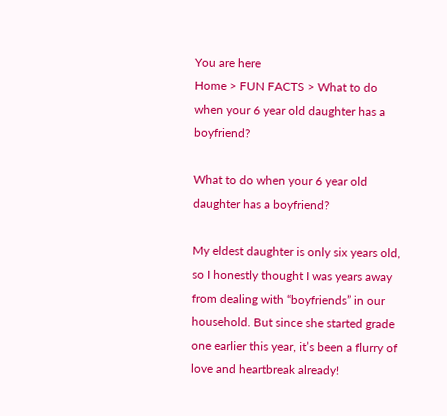You are here
Home > FUN FACTS > What to do when your 6 year old daughter has a boyfriend?

What to do when your 6 year old daughter has a boyfriend?

My eldest daughter is only six years old, so I honestly thought I was years away from dealing with “boyfriends” in our household. But since she started grade one earlier this year, it’s been a flurry of love and heartbreak already!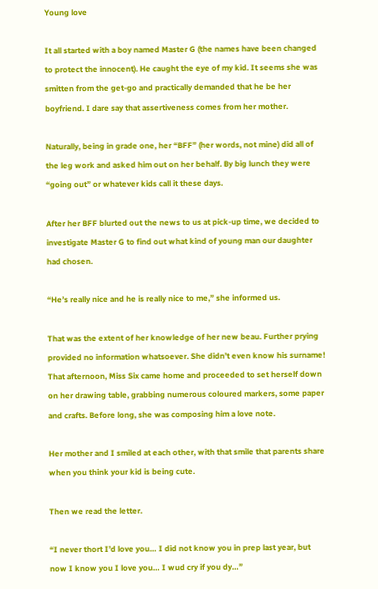Young love

It all started with a boy named Master G (the names have been changed to protect the innocent). He caught the eye of my kid. It seems she was smitten from the get-go and practically demanded that he be her boyfriend. I dare say that assertiveness comes from her mother.

Naturally, being in grade one, her “BFF” (her words, not mine) did all of the leg work and asked him out on her behalf. By big lunch they were “going out” or whatever kids call it these days.

After her BFF blurted out the news to us at pick-up time, we decided to investigate Master G to find out what kind of young man our daughter had chosen.

“He’s really nice and he is really nice to me,” she informed us.

That was the extent of her knowledge of her new beau. Further prying provided no information whatsoever. She didn’t even know his surname! That afternoon, Miss Six came home and proceeded to set herself down on her drawing table, grabbing numerous coloured markers, some paper and crafts. Before long, she was composing him a love note.

Her mother and I smiled at each other, with that smile that parents share when you think your kid is being cute.

Then we read the letter.

“I never thort I’d love you… I did not know you in prep last year, but now I know you I love you… I wud cry if you dy…”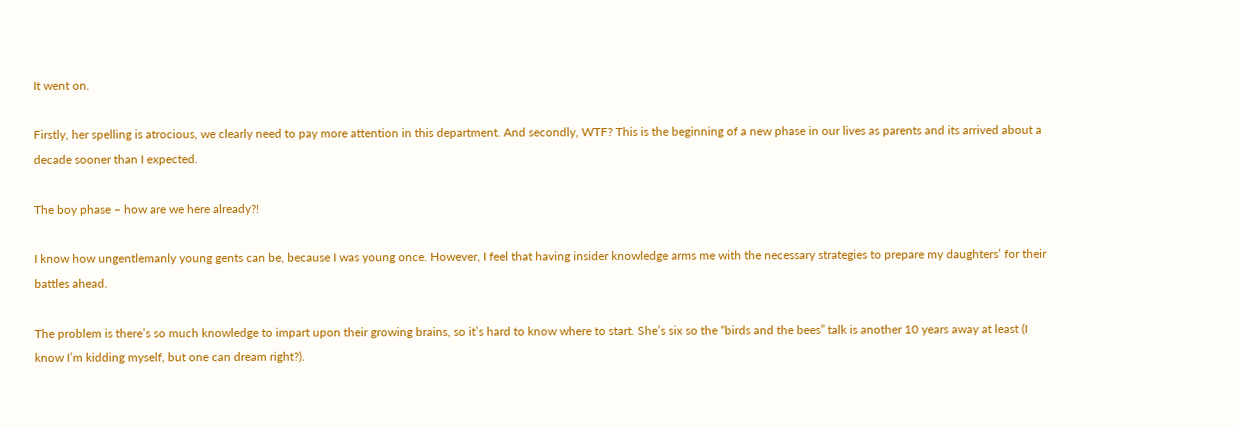It went on.

Firstly, her spelling is atrocious, we clearly need to pay more attention in this department. And secondly, WTF? This is the beginning of a new phase in our lives as parents and its arrived about a decade sooner than I expected.

The boy phase – how are we here already?!

I know how ungentlemanly young gents can be, because I was young once. However, I feel that having insider knowledge arms me with the necessary strategies to prepare my daughters’ for their battles ahead.

The problem is there’s so much knowledge to impart upon their growing brains, so it’s hard to know where to start. She’s six so the “birds and the bees” talk is another 10 years away at least (I know I’m kidding myself, but one can dream right?).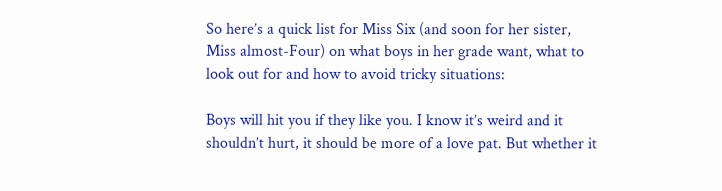So here’s a quick list for Miss Six (and soon for her sister, Miss almost-Four) on what boys in her grade want, what to look out for and how to avoid tricky situations:

Boys will hit you if they like you. I know it’s weird and it shouldn’t hurt, it should be more of a love pat. But whether it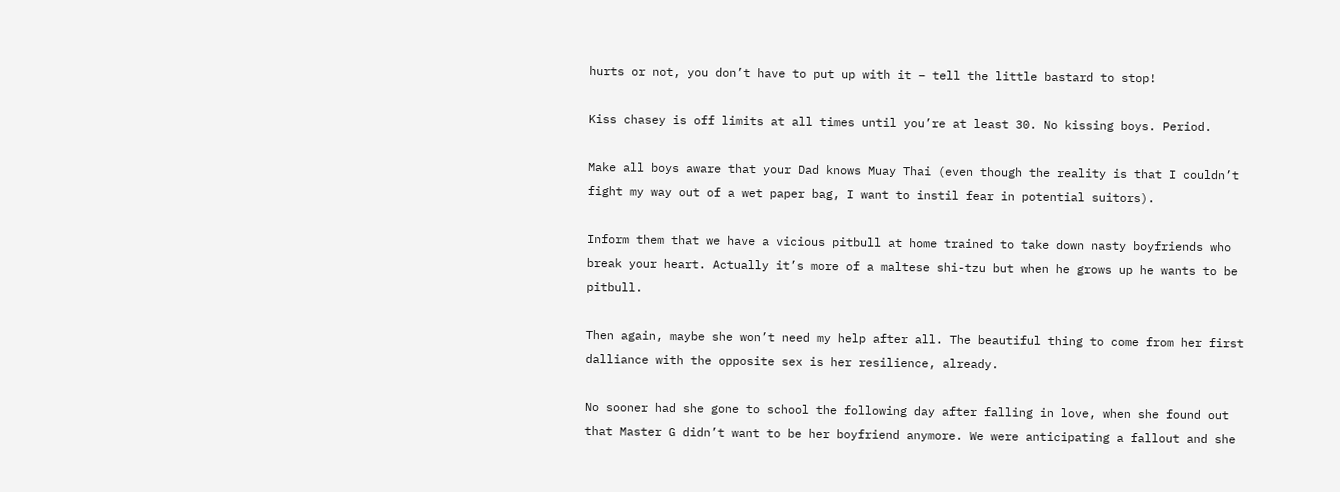hurts or not, you don’t have to put up with it – tell the little bastard to stop!

Kiss chasey is off limits at all times until you’re at least 30. No kissing boys. Period.

Make all boys aware that your Dad knows Muay Thai (even though the reality is that I couldn’t fight my way out of a wet paper bag, I want to instil fear in potential suitors).

Inform them that we have a vicious pitbull at home trained to take down nasty boyfriends who break your heart. Actually it’s more of a maltese shi-tzu but when he grows up he wants to be pitbull.

Then again, maybe she won’t need my help after all. The beautiful thing to come from her first dalliance with the opposite sex is her resilience, already.

No sooner had she gone to school the following day after falling in love, when she found out that Master G didn’t want to be her boyfriend anymore. We were anticipating a fallout and she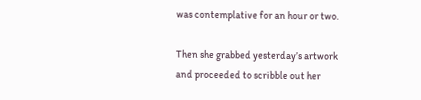was contemplative for an hour or two.

Then she grabbed yesterday’s artwork and proceeded to scribble out her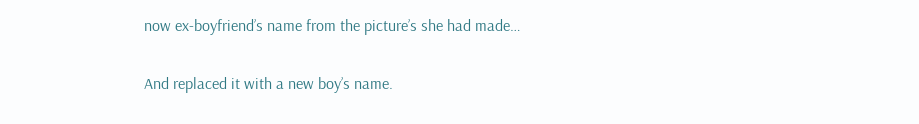now ex-boyfriend’s name from the picture’s she had made…

And replaced it with a new boy’s name.